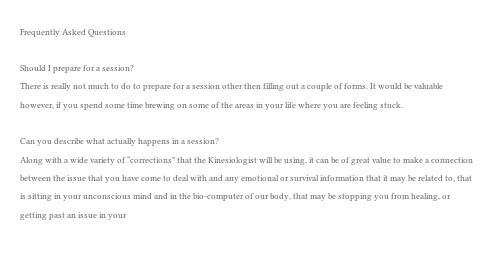Frequently Asked Questions

Should I prepare for a session?
There is really not much to do to prepare for a session other then filling out a couple of forms. It would be valuable however, if you spend some time brewing on some of the areas in your life where you are feeling stuck.

Can you describe what actually happens in a session?
Along with a wide variety of “corrections” that the Kinesiologist will be using, it can be of great value to make a connection between the issue that you have come to deal with and any emotional or survival information that it may be related to, that is sitting in your unconscious mind and in the bio-computer of our body, that may be stopping you from healing, or getting past an issue in your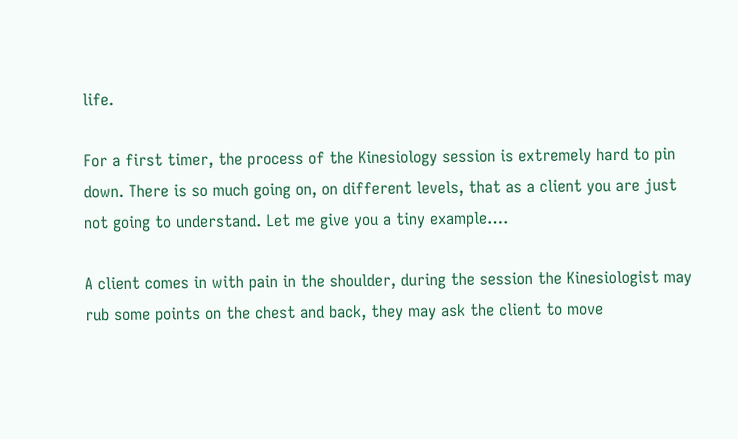life.

For a first timer, the process of the Kinesiology session is extremely hard to pin down. There is so much going on, on different levels, that as a client you are just not going to understand. Let me give you a tiny example….

A client comes in with pain in the shoulder, during the session the Kinesiologist may rub some points on the chest and back, they may ask the client to move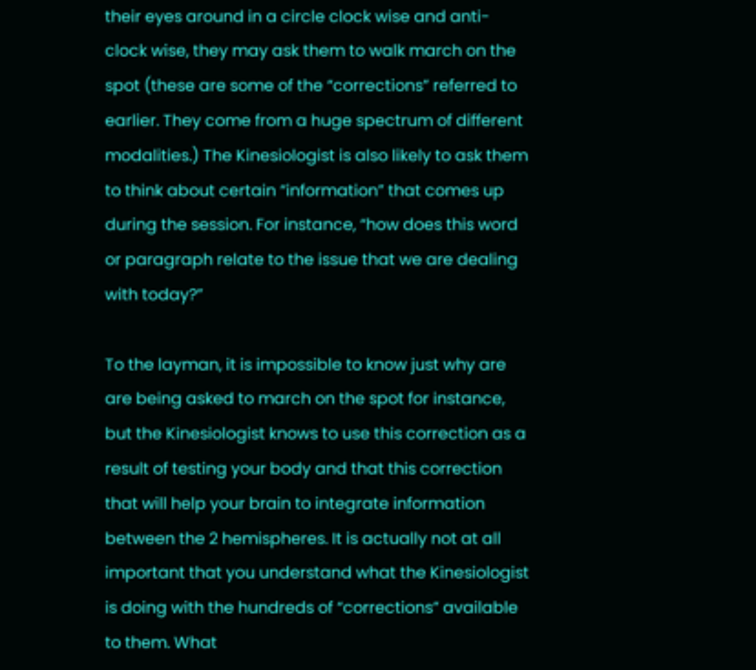their eyes around in a circle clock wise and anti-clock wise, they may ask them to walk march on the spot (these are some of the “corrections” referred to earlier. They come from a huge spectrum of different modalities.) The Kinesiologist is also likely to ask them to think about certain “information” that comes up during the session. For instance, “how does this word or paragraph relate to the issue that we are dealing with today?”

To the layman, it is impossible to know just why are are being asked to march on the spot for instance, but the Kinesiologist knows to use this correction as a result of testing your body and that this correction that will help your brain to integrate information between the 2 hemispheres. It is actually not at all important that you understand what the Kinesiologist is doing with the hundreds of “corrections” available to them. What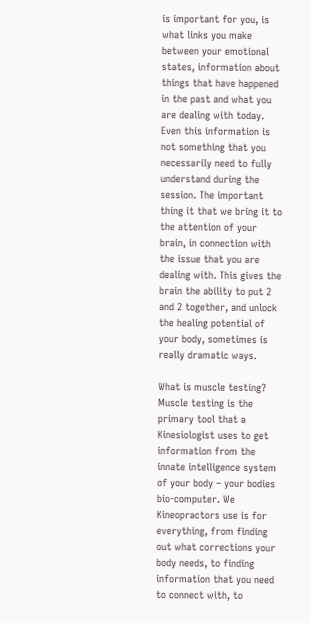is important for you, is what links you make between your emotional states, information about things that have happened in the past and what you are dealing with today. Even this information is not something that you necessarily need to fully understand during the session. The important thing it that we bring it to the attention of your brain, in connection with the issue that you are dealing with. This gives the brain the ability to put 2 and 2 together, and unlock the healing potential of your body, sometimes is really dramatic ways.

What is muscle testing?
Muscle testing is the primary tool that a Kinesiologist uses to get information from the innate intelligence system of your body – your bodies bio-computer. We Kineopractors use is for everything, from finding out what corrections your body needs, to finding information that you need to connect with, to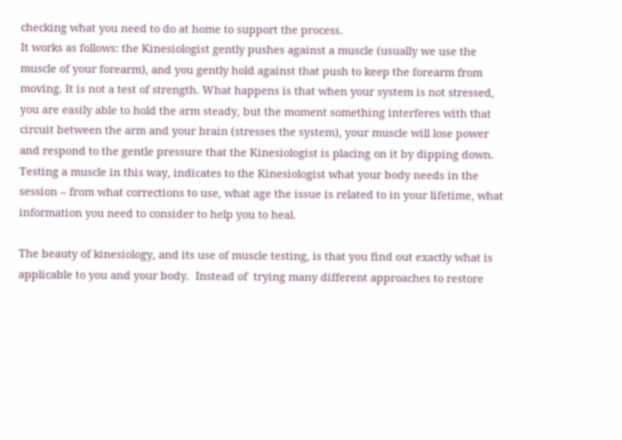checking what you need to do at home to support the process.
It works as follows: the Kinesiologist gently pushes against a muscle (usually we use the muscle of your forearm), and you gently hold against that push to keep the forearm from moving. It is not a test of strength. What happens is that when your system is not stressed, you are easily able to hold the arm steady, but the moment something interferes with that circuit between the arm and your brain (stresses the system), your muscle will lose power and respond to the gentle pressure that the Kinesiologist is placing on it by dipping down. Testing a muscle in this way, indicates to the Kinesiologist what your body needs in the session – from what corrections to use, what age the issue is related to in your lifetime, what information you need to consider to help you to heal.

The beauty of kinesiology, and its use of muscle testing, is that you find out exactly what is applicable to you and your body.  Instead of  trying many different approaches to restore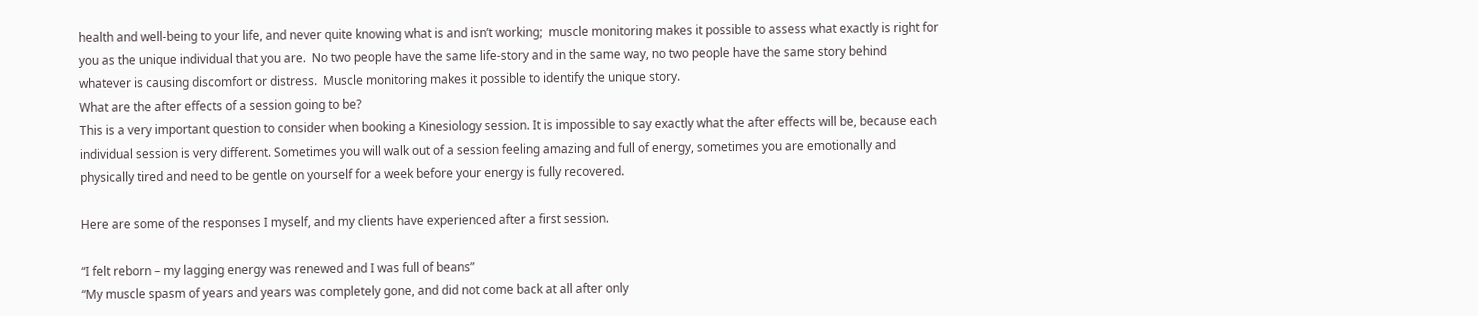health and well-being to your life, and never quite knowing what is and isn’t working;  muscle monitoring makes it possible to assess what exactly is right for you as the unique individual that you are.  No two people have the same life-story and in the same way, no two people have the same story behind whatever is causing discomfort or distress.  Muscle monitoring makes it possible to identify the unique story.
What are the after effects of a session going to be?
This is a very important question to consider when booking a Kinesiology session. It is impossible to say exactly what the after effects will be, because each individual session is very different. Sometimes you will walk out of a session feeling amazing and full of energy, sometimes you are emotionally and physically tired and need to be gentle on yourself for a week before your energy is fully recovered.

Here are some of the responses I myself, and my clients have experienced after a first session.

“I felt reborn – my lagging energy was renewed and I was full of beans”
“My muscle spasm of years and years was completely gone, and did not come back at all after only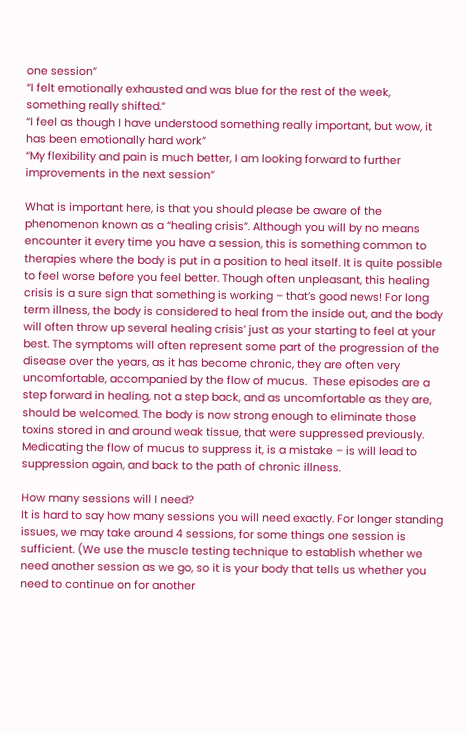one session”
“I felt emotionally exhausted and was blue for the rest of the week, something really shifted.”
“I feel as though I have understood something really important, but wow, it has been emotionally hard work”
“My flexibility and pain is much better, I am looking forward to further improvements in the next session”

What is important here, is that you should please be aware of the phenomenon known as a “healing crisis”. Although you will by no means encounter it every time you have a session, this is something common to therapies where the body is put in a position to heal itself. It is quite possible to feel worse before you feel better. Though often unpleasant, this healing crisis is a sure sign that something is working – that’s good news! For long term illness, the body is considered to heal from the inside out, and the body will often throw up several healing crisis’ just as your starting to feel at your best. The symptoms will often represent some part of the progression of the disease over the years, as it has become chronic, they are often very uncomfortable, accompanied by the flow of mucus.  These episodes are a step forward in healing, not a step back, and as uncomfortable as they are, should be welcomed. The body is now strong enough to eliminate those toxins stored in and around weak tissue, that were suppressed previously. Medicating the flow of mucus to suppress it, is a mistake – is will lead to suppression again, and back to the path of chronic illness.

How many sessions will I need?
It is hard to say how many sessions you will need exactly. For longer standing issues, we may take around 4 sessions, for some things one session is sufficient. (We use the muscle testing technique to establish whether we need another session as we go, so it is your body that tells us whether you need to continue on for another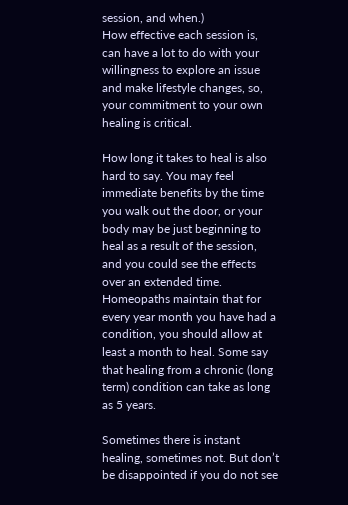session, and when.)
How effective each session is, can have a lot to do with your willingness to explore an issue and make lifestyle changes, so, your commitment to your own healing is critical.

How long it takes to heal is also hard to say. You may feel immediate benefits by the time you walk out the door, or your body may be just beginning to heal as a result of the session, and you could see the effects over an extended time. Homeopaths maintain that for every year month you have had a condition, you should allow at least a month to heal. Some say that healing from a chronic (long term) condition can take as long as 5 years.

Sometimes there is instant healing, sometimes not. But don’t be disappointed if you do not see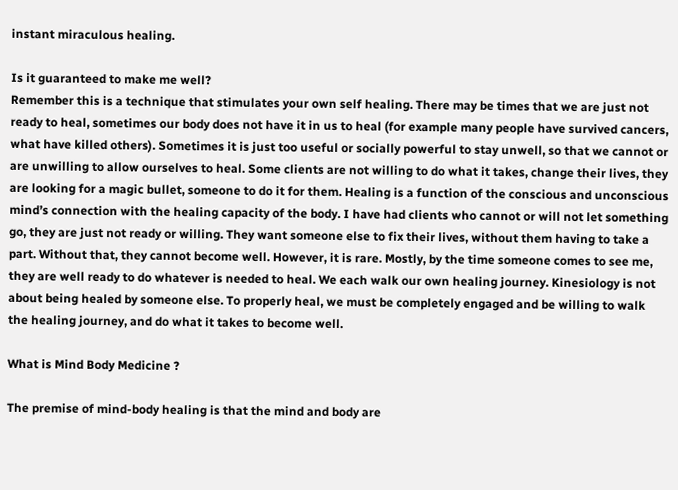instant miraculous healing.

Is it guaranteed to make me well?
Remember this is a technique that stimulates your own self healing. There may be times that we are just not ready to heal, sometimes our body does not have it in us to heal (for example many people have survived cancers, what have killed others). Sometimes it is just too useful or socially powerful to stay unwell, so that we cannot or are unwilling to allow ourselves to heal. Some clients are not willing to do what it takes, change their lives, they are looking for a magic bullet, someone to do it for them. Healing is a function of the conscious and unconscious mind’s connection with the healing capacity of the body. I have had clients who cannot or will not let something go, they are just not ready or willing. They want someone else to fix their lives, without them having to take a part. Without that, they cannot become well. However, it is rare. Mostly, by the time someone comes to see me, they are well ready to do whatever is needed to heal. We each walk our own healing journey. Kinesiology is not about being healed by someone else. To properly heal, we must be completely engaged and be willing to walk the healing journey, and do what it takes to become well.

What is Mind Body Medicine ?

The premise of mind-body healing is that the mind and body are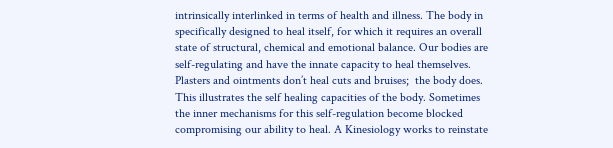intrinsically interlinked in terms of health and illness. The body in specifically designed to heal itself, for which it requires an overall state of structural, chemical and emotional balance. Our bodies are self-regulating and have the innate capacity to heal themselves.  Plasters and ointments don’t heal cuts and bruises;  the body does. This illustrates the self healing capacities of the body. Sometimes the inner mechanisms for this self-regulation become blocked compromising our ability to heal. A Kinesiology works to reinstate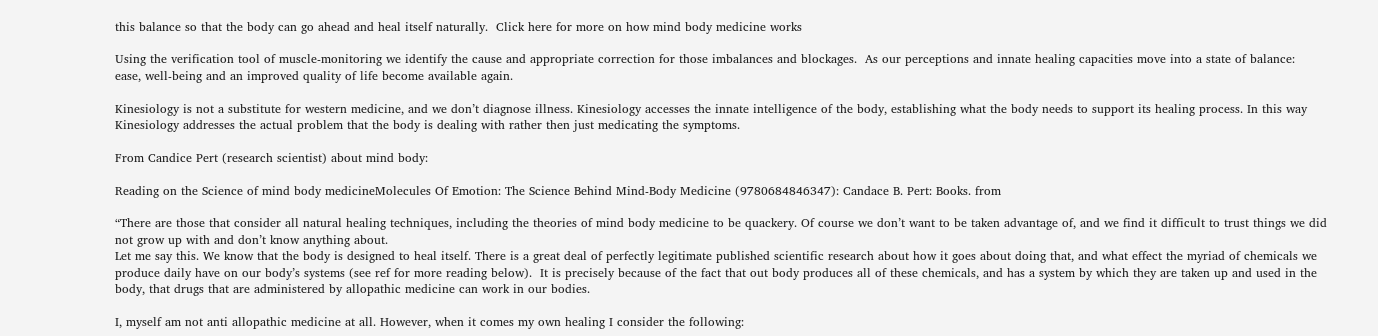this balance so that the body can go ahead and heal itself naturally.  Click here for more on how mind body medicine works

Using the verification tool of muscle-monitoring we identify the cause and appropriate correction for those imbalances and blockages.  As our perceptions and innate healing capacities move into a state of balance:  ease, well-being and an improved quality of life become available again.

Kinesiology is not a substitute for western medicine, and we don’t diagnose illness. Kinesiology accesses the innate intelligence of the body, establishing what the body needs to support its healing process. In this way Kinesiology addresses the actual problem that the body is dealing with rather then just medicating the symptoms.

From Candice Pert (research scientist) about mind body:

Reading on the Science of mind body medicineMolecules Of Emotion: The Science Behind Mind-Body Medicine (9780684846347): Candace B. Pert: Books. from

“There are those that consider all natural healing techniques, including the theories of mind body medicine to be quackery. Of course we don’t want to be taken advantage of, and we find it difficult to trust things we did not grow up with and don’t know anything about.
Let me say this. We know that the body is designed to heal itself. There is a great deal of perfectly legitimate published scientific research about how it goes about doing that, and what effect the myriad of chemicals we produce daily have on our body’s systems (see ref for more reading below).  It is precisely because of the fact that out body produces all of these chemicals, and has a system by which they are taken up and used in the body, that drugs that are administered by allopathic medicine can work in our bodies.

I, myself am not anti allopathic medicine at all. However, when it comes my own healing I consider the following: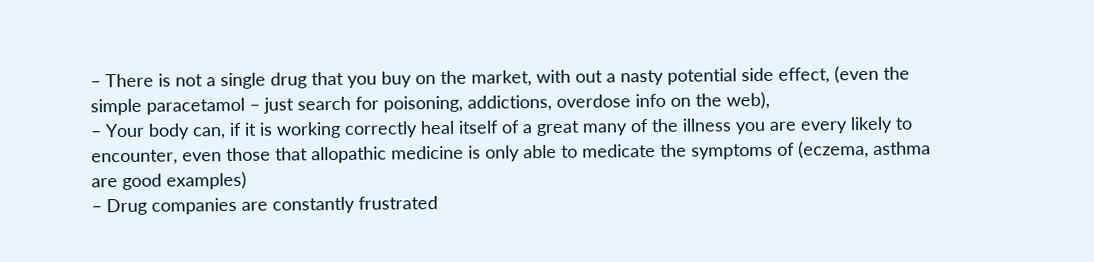– There is not a single drug that you buy on the market, with out a nasty potential side effect, (even the simple paracetamol – just search for poisoning, addictions, overdose info on the web),
– Your body can, if it is working correctly heal itself of a great many of the illness you are every likely to encounter, even those that allopathic medicine is only able to medicate the symptoms of (eczema, asthma are good examples)
– Drug companies are constantly frustrated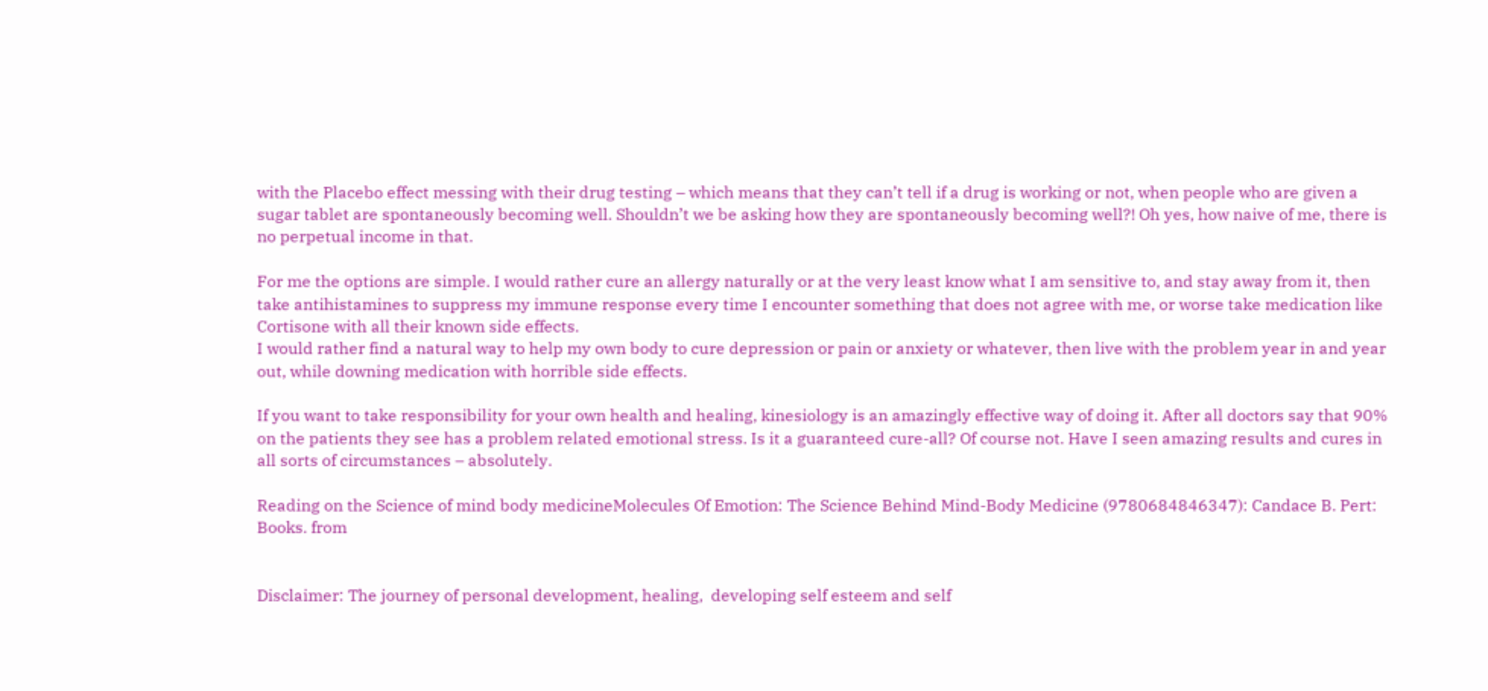with the Placebo effect messing with their drug testing – which means that they can’t tell if a drug is working or not, when people who are given a sugar tablet are spontaneously becoming well. Shouldn’t we be asking how they are spontaneously becoming well?! Oh yes, how naive of me, there is no perpetual income in that.

For me the options are simple. I would rather cure an allergy naturally or at the very least know what I am sensitive to, and stay away from it, then take antihistamines to suppress my immune response every time I encounter something that does not agree with me, or worse take medication like Cortisone with all their known side effects.
I would rather find a natural way to help my own body to cure depression or pain or anxiety or whatever, then live with the problem year in and year out, while downing medication with horrible side effects.

If you want to take responsibility for your own health and healing, kinesiology is an amazingly effective way of doing it. After all doctors say that 90% on the patients they see has a problem related emotional stress. Is it a guaranteed cure-all? Of course not. Have I seen amazing results and cures in all sorts of circumstances – absolutely.

Reading on the Science of mind body medicineMolecules Of Emotion: The Science Behind Mind-Body Medicine (9780684846347): Candace B. Pert: Books. from


Disclaimer: The journey of personal development, healing,  developing self esteem and self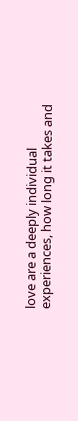love are a deeply individual experiences, how long it takes and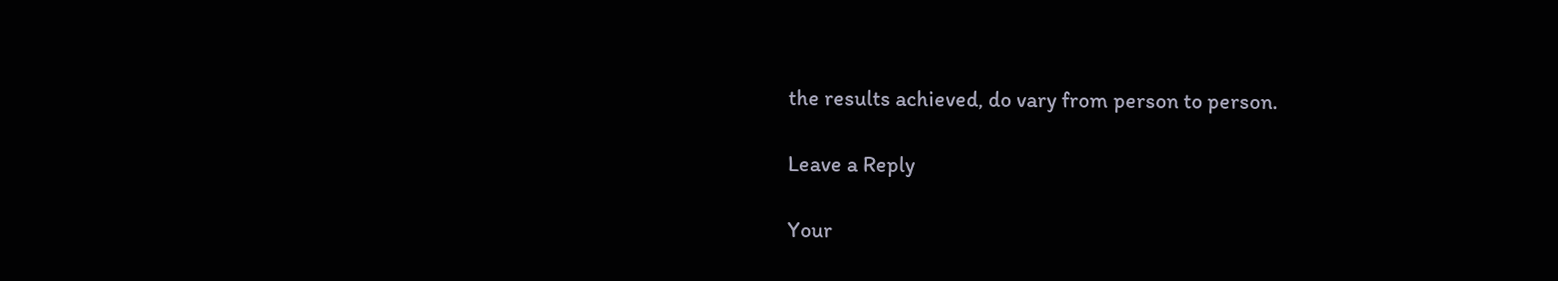the results achieved, do vary from person to person.

Leave a Reply

Your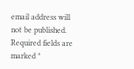email address will not be published. Required fields are marked *